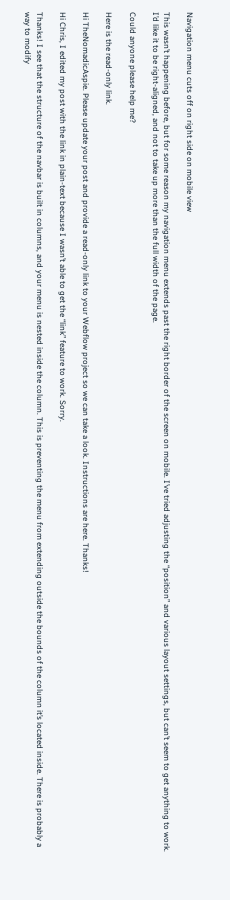Navigation menu cuts off on right side on mobile view

This wasn’t happening before, but for some reason my navigation menu extends past the right border of the screen on mobile. I’ve tried adjusting the “position” and various layout settings, but can’t seem to get anything to work. I’d like it to be right-aligned, and not to take up more than the full width of the page.

Could anyone please help me?

Here is the read-only link.

Hi TheNomadicAspie. Please update your post and provide a read-only link to your Webflow project so we can take a look. Instructions are here. Thanks!

Hi Chris, I edited my post with the link in plain-text because I wasn’t able to get the “link” feature to work. Sorry.

Thanks! I see that the structure of the navbar is built in columns, and your menu is nested inside the column. This is preventing the menu from extending outside the bounds of the column it’s located inside. There is probably a way to modify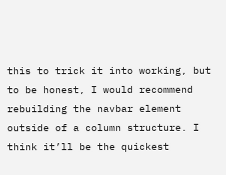this to trick it into working, but to be honest, I would recommend rebuilding the navbar element outside of a column structure. I think it’ll be the quickest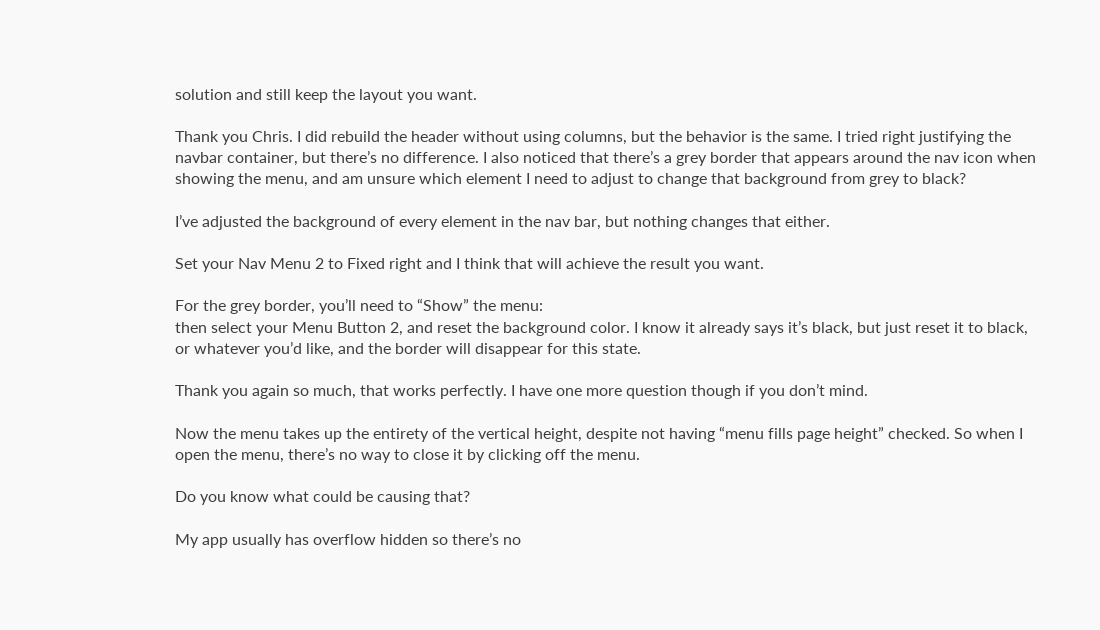solution and still keep the layout you want.

Thank you Chris. I did rebuild the header without using columns, but the behavior is the same. I tried right justifying the navbar container, but there’s no difference. I also noticed that there’s a grey border that appears around the nav icon when showing the menu, and am unsure which element I need to adjust to change that background from grey to black?

I’ve adjusted the background of every element in the nav bar, but nothing changes that either.

Set your Nav Menu 2 to Fixed right and I think that will achieve the result you want.

For the grey border, you’ll need to “Show” the menu:
then select your Menu Button 2, and reset the background color. I know it already says it’s black, but just reset it to black, or whatever you’d like, and the border will disappear for this state.

Thank you again so much, that works perfectly. I have one more question though if you don’t mind.

Now the menu takes up the entirety of the vertical height, despite not having “menu fills page height” checked. So when I open the menu, there’s no way to close it by clicking off the menu.

Do you know what could be causing that?

My app usually has overflow hidden so there’s no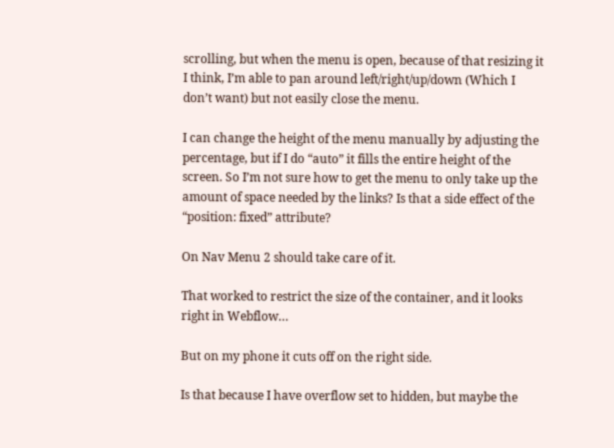scrolling, but when the menu is open, because of that resizing it I think, I’m able to pan around left/right/up/down (Which I don’t want) but not easily close the menu.

I can change the height of the menu manually by adjusting the percentage, but if I do “auto” it fills the entire height of the screen. So I’m not sure how to get the menu to only take up the amount of space needed by the links? Is that a side effect of the “position: fixed” attribute?

On Nav Menu 2 should take care of it.

That worked to restrict the size of the container, and it looks right in Webflow…

But on my phone it cuts off on the right side.

Is that because I have overflow set to hidden, but maybe the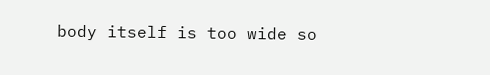body itself is too wide so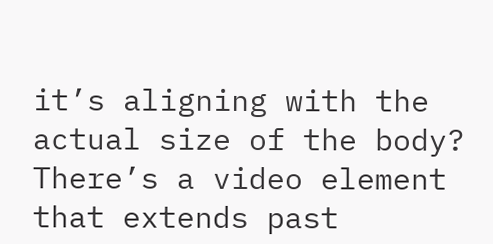it’s aligning with the actual size of the body? There’s a video element that extends past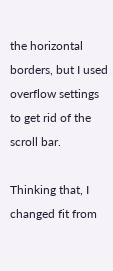the horizontal borders, but I used overflow settings to get rid of the scroll bar.

Thinking that, I changed fit from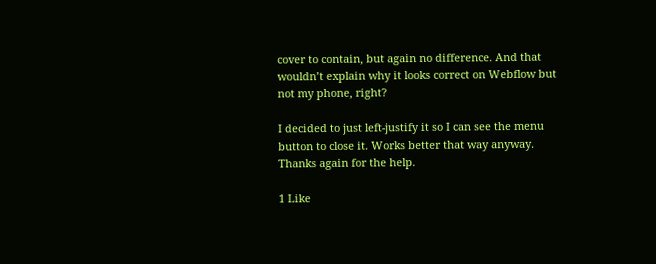cover to contain, but again no difference. And that wouldn’t explain why it looks correct on Webflow but not my phone, right?

I decided to just left-justify it so I can see the menu button to close it. Works better that way anyway. Thanks again for the help.

1 Like